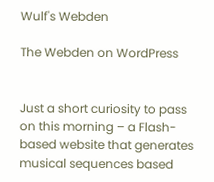Wulf's Webden

The Webden on WordPress


Just a short curiosity to pass on this morning – a Flash-based website that generates musical sequences based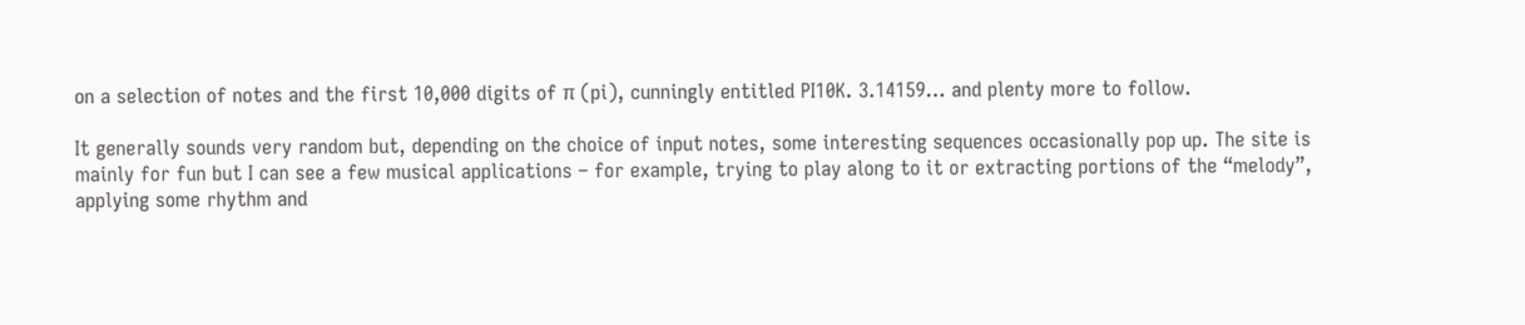on a selection of notes and the first 10,000 digits of π (pi), cunningly entitled PI10K. 3.14159… and plenty more to follow.

It generally sounds very random but, depending on the choice of input notes, some interesting sequences occasionally pop up. The site is mainly for fun but I can see a few musical applications – for example, trying to play along to it or extracting portions of the “melody”, applying some rhythm and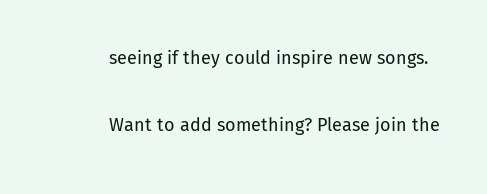seeing if they could inspire new songs.

Want to add something? Please join the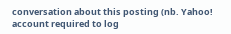conversation about this posting (nb. Yahoo! account required to log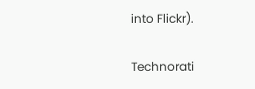into Flickr).

Technorati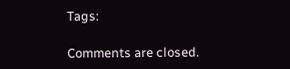Tags:

Comments are closed.